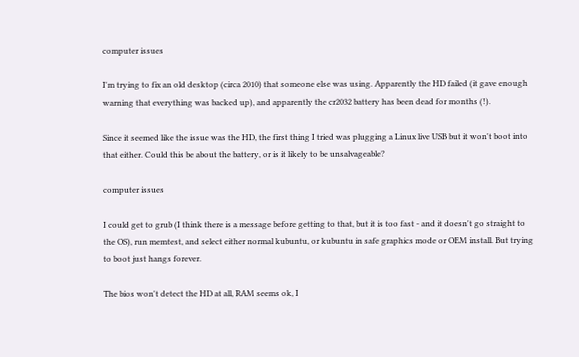computer issues

I'm trying to fix an old desktop (circa 2010) that someone else was using. Apparently the HD failed (it gave enough warning that everything was backed up), and apparently the cr2032 battery has been dead for months (!).

Since it seemed like the issue was the HD, the first thing I tried was plugging a Linux live USB but it won't boot into that either. Could this be about the battery, or is it likely to be unsalvageable?

computer issues

I could get to grub (I think there is a message before getting to that, but it is too fast - and it doesn't go straight to the OS), run memtest, and select either normal kubuntu, or kubuntu in safe graphics mode or OEM install. But trying to boot just hangs forever.

The bios won't detect the HD at all, RAM seems ok, I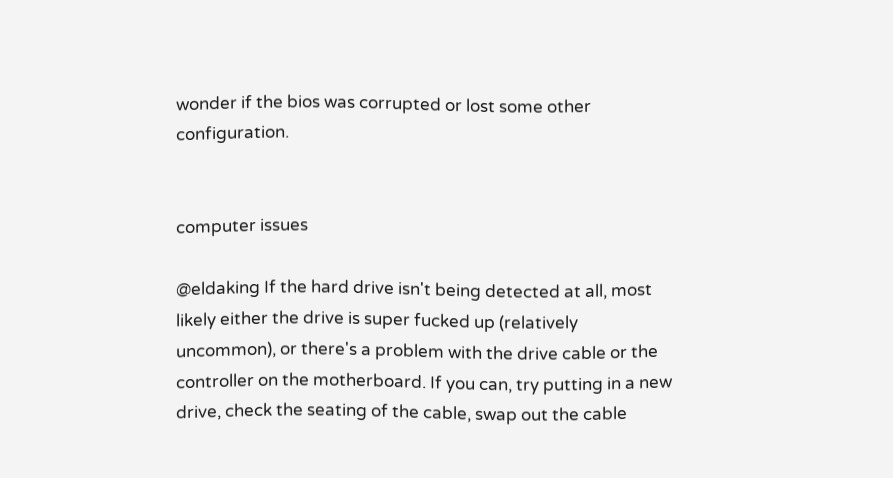wonder if the bios was corrupted or lost some other configuration.


computer issues

@eldaking If the hard drive isn't being detected at all, most likely either the drive is super fucked up (relatively uncommon), or there's a problem with the drive cable or the controller on the motherboard. If you can, try putting in a new drive, check the seating of the cable, swap out the cable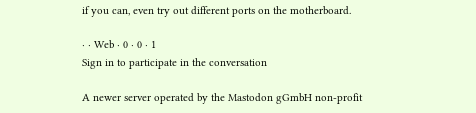if you can, even try out different ports on the motherboard.

· · Web · 0 · 0 · 1
Sign in to participate in the conversation

A newer server operated by the Mastodon gGmbH non-profit